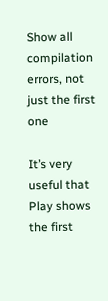Show all compilation errors, not just the first one

It’s very useful that Play shows the first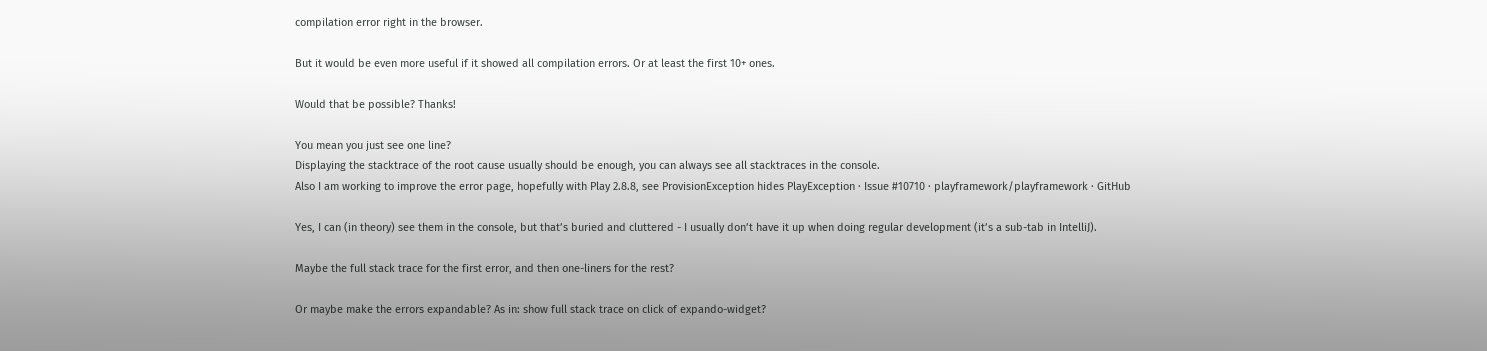compilation error right in the browser.

But it would be even more useful if it showed all compilation errors. Or at least the first 10+ ones.

Would that be possible? Thanks!

You mean you just see one line?
Displaying the stacktrace of the root cause usually should be enough, you can always see all stacktraces in the console.
Also I am working to improve the error page, hopefully with Play 2.8.8, see ProvisionException hides PlayException · Issue #10710 · playframework/playframework · GitHub

Yes, I can (in theory) see them in the console, but that’s buried and cluttered - I usually don’t have it up when doing regular development (it’s a sub-tab in IntelliJ).

Maybe the full stack trace for the first error, and then one-liners for the rest?

Or maybe make the errors expandable? As in: show full stack trace on click of expando-widget?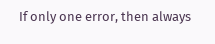If only one error, then always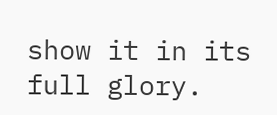show it in its full glory.